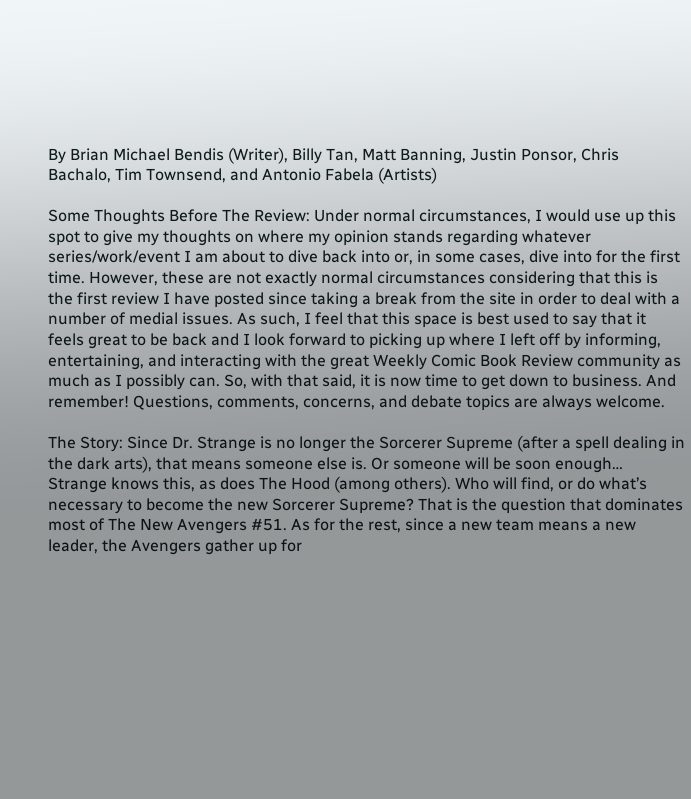By Brian Michael Bendis (Writer), Billy Tan, Matt Banning, Justin Ponsor, Chris Bachalo, Tim Townsend, and Antonio Fabela (Artists)

Some Thoughts Before The Review: Under normal circumstances, I would use up this spot to give my thoughts on where my opinion stands regarding whatever series/work/event I am about to dive back into or, in some cases, dive into for the first time. However, these are not exactly normal circumstances considering that this is the first review I have posted since taking a break from the site in order to deal with a number of medial issues. As such, I feel that this space is best used to say that it feels great to be back and I look forward to picking up where I left off by informing, entertaining, and interacting with the great Weekly Comic Book Review community as much as I possibly can. So, with that said, it is now time to get down to business. And remember! Questions, comments, concerns, and debate topics are always welcome.

The Story: Since Dr. Strange is no longer the Sorcerer Supreme (after a spell dealing in the dark arts), that means someone else is. Or someone will be soon enough… Strange knows this, as does The Hood (among others). Who will find, or do what’s necessary to become the new Sorcerer Supreme? That is the question that dominates most of The New Avengers #51. As for the rest, since a new team means a new leader, the Avengers gather up for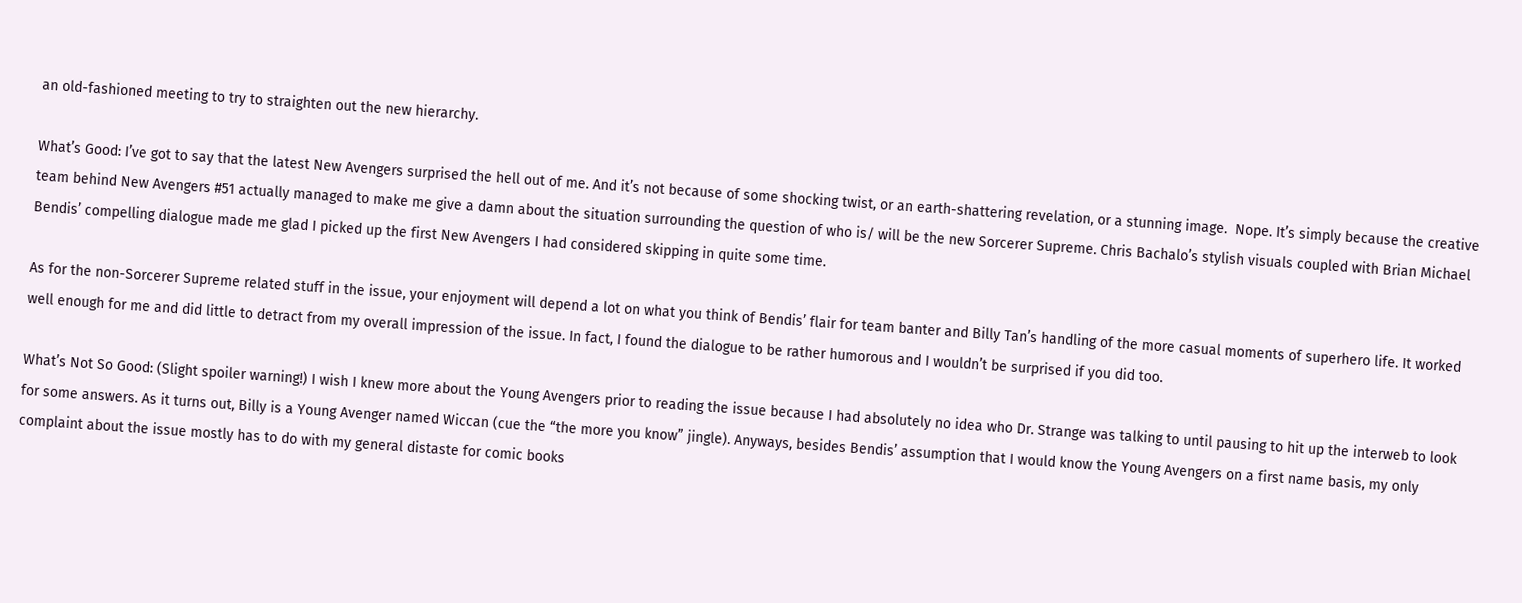an old-fashioned meeting to try to straighten out the new hierarchy.

What’s Good: I’ve got to say that the latest New Avengers surprised the hell out of me. And it’s not because of some shocking twist, or an earth-shattering revelation, or a stunning image.  Nope. It’s simply because the creative team behind New Avengers #51 actually managed to make me give a damn about the situation surrounding the question of who is/ will be the new Sorcerer Supreme. Chris Bachalo’s stylish visuals coupled with Brian Michael Bendis’ compelling dialogue made me glad I picked up the first New Avengers I had considered skipping in quite some time.

As for the non-Sorcerer Supreme related stuff in the issue, your enjoyment will depend a lot on what you think of Bendis’ flair for team banter and Billy Tan’s handling of the more casual moments of superhero life. It worked well enough for me and did little to detract from my overall impression of the issue. In fact, I found the dialogue to be rather humorous and I wouldn’t be surprised if you did too.

What’s Not So Good: (Slight spoiler warning!) I wish I knew more about the Young Avengers prior to reading the issue because I had absolutely no idea who Dr. Strange was talking to until pausing to hit up the interweb to look for some answers. As it turns out, Billy is a Young Avenger named Wiccan (cue the “the more you know” jingle). Anyways, besides Bendis’ assumption that I would know the Young Avengers on a first name basis, my only complaint about the issue mostly has to do with my general distaste for comic books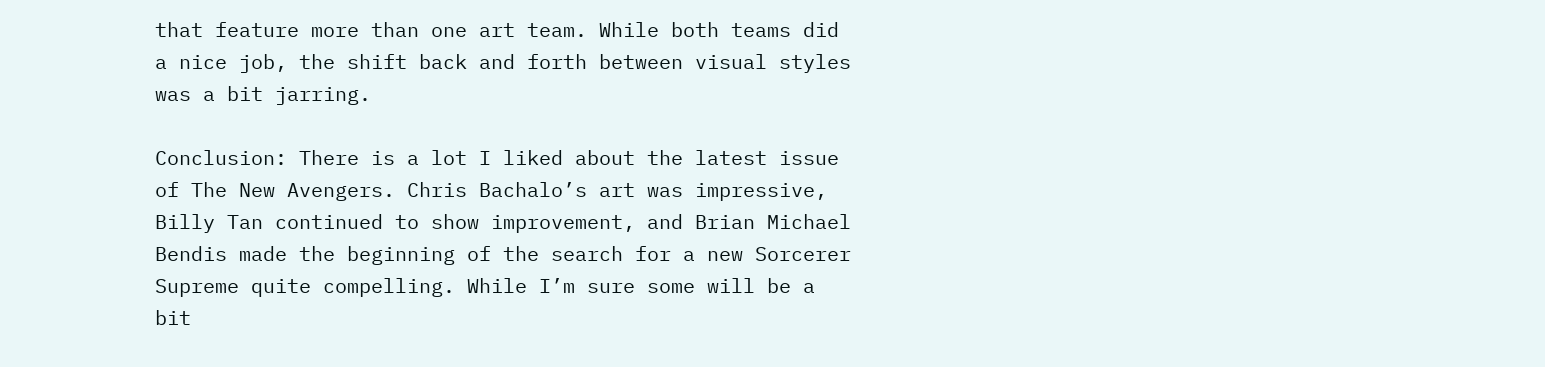that feature more than one art team. While both teams did a nice job, the shift back and forth between visual styles was a bit jarring.

Conclusion: There is a lot I liked about the latest issue of The New Avengers. Chris Bachalo’s art was impressive, Billy Tan continued to show improvement, and Brian Michael Bendis made the beginning of the search for a new Sorcerer Supreme quite compelling. While I’m sure some will be a bit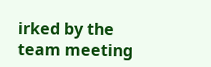irked by the team meeting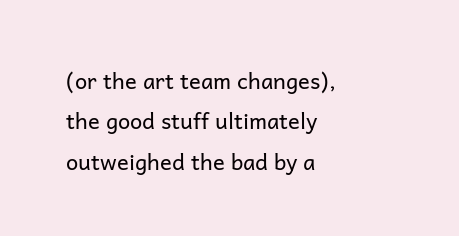(or the art team changes), the good stuff ultimately outweighed the bad by a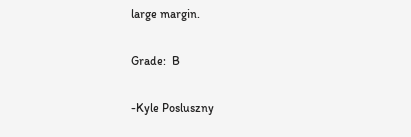large margin.

Grade:  B

-Kyle Posluszny